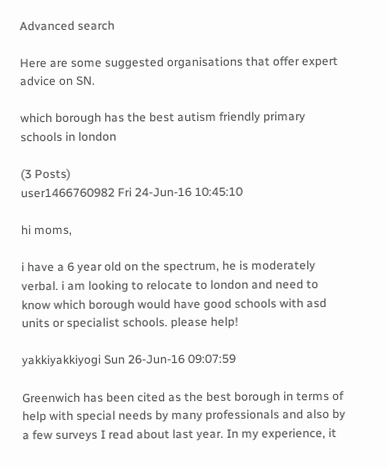Advanced search

Here are some suggested organisations that offer expert advice on SN.

which borough has the best autism friendly primary schools in london

(3 Posts)
user1466760982 Fri 24-Jun-16 10:45:10

hi moms,

i have a 6 year old on the spectrum, he is moderately verbal. i am looking to relocate to london and need to know which borough would have good schools with asd units or specialist schools. please help!

yakkiyakkiyogi Sun 26-Jun-16 09:07:59

Greenwich has been cited as the best borough in terms of help with special needs by many professionals and also by a few surveys I read about last year. In my experience, it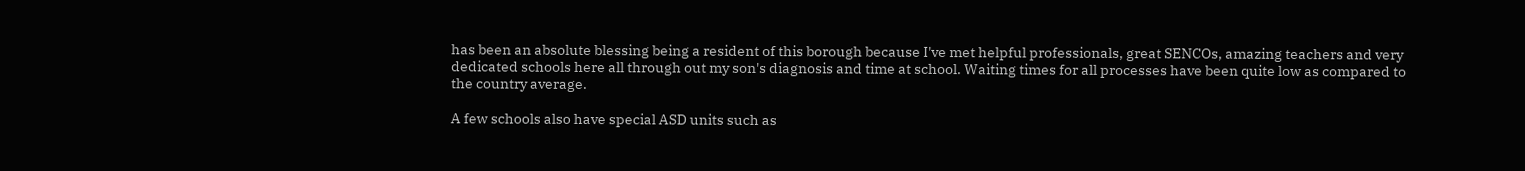has been an absolute blessing being a resident of this borough because I've met helpful professionals, great SENCOs, amazing teachers and very dedicated schools here all through out my son's diagnosis and time at school. Waiting times for all processes have been quite low as compared to the country average.

A few schools also have special ASD units such as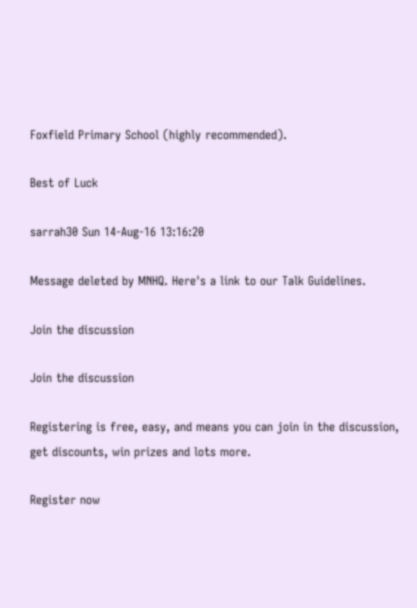Foxfield Primary School (highly recommended).

Best of Luck

sarrah30 Sun 14-Aug-16 13:16:20

Message deleted by MNHQ. Here's a link to our Talk Guidelines.

Join the discussion

Join the discussion

Registering is free, easy, and means you can join in the discussion, get discounts, win prizes and lots more.

Register now